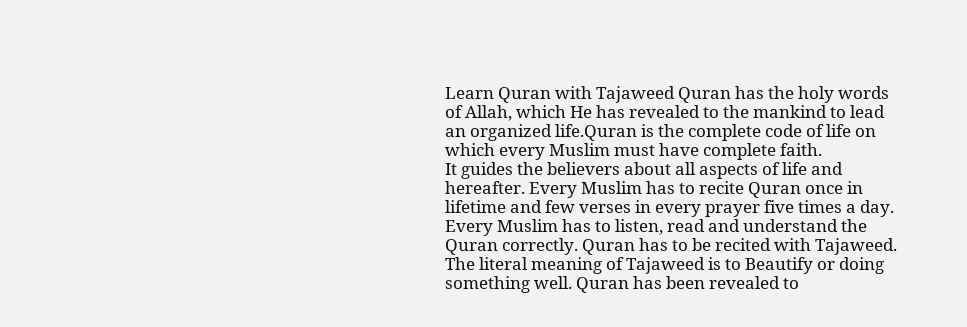Learn Quran with Tajaweed Quran has the holy words of Allah, which He has revealed to the mankind to lead an organized life.Quran is the complete code of life on which every Muslim must have complete faith.
It guides the believers about all aspects of life and hereafter. Every Muslim has to recite Quran once in lifetime and few verses in every prayer five times a day. Every Muslim has to listen, read and understand the Quran correctly. Quran has to be recited with Tajaweed. The literal meaning of Tajaweed is to Beautify or doing something well. Quran has been revealed to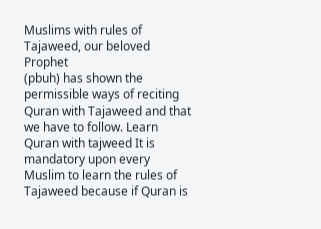Muslims with rules of Tajaweed, our beloved Prophet
(pbuh) has shown the permissible ways of reciting Quran with Tajaweed and that we have to follow. Learn Quran with tajweed It is mandatory upon every Muslim to learn the rules of Tajaweed because if Quran is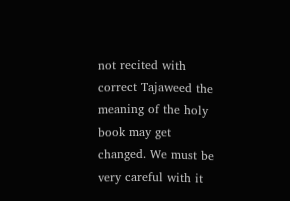not recited with
correct Tajaweed the meaning of the holy book may get changed. We must be very careful with it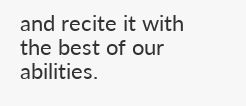and recite it with the best of our abilities.